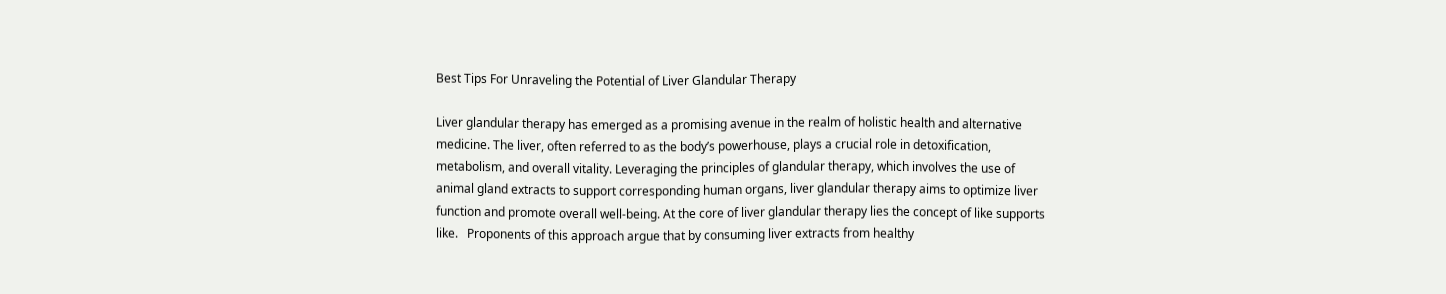Best Tips For Unraveling the Potential of Liver Glandular Therapy

Liver glandular therapy has emerged as a promising avenue in the realm of holistic health and alternative medicine. The liver, often referred to as the body’s powerhouse, plays a crucial role in detoxification, metabolism, and overall vitality. Leveraging the principles of glandular therapy, which involves the use of animal gland extracts to support corresponding human organs, liver glandular therapy aims to optimize liver function and promote overall well-being. At the core of liver glandular therapy lies the concept of like supports like.   Proponents of this approach argue that by consuming liver extracts from healthy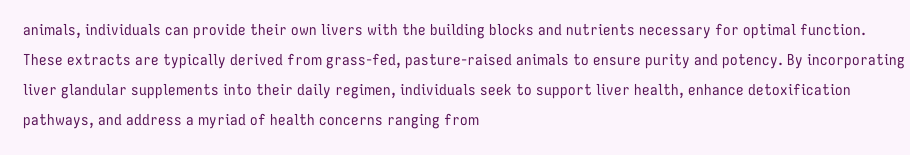animals, individuals can provide their own livers with the building blocks and nutrients necessary for optimal function. These extracts are typically derived from grass-fed, pasture-raised animals to ensure purity and potency. By incorporating liver glandular supplements into their daily regimen, individuals seek to support liver health, enhance detoxification pathways, and address a myriad of health concerns ranging from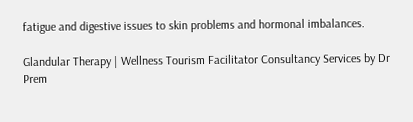fatigue and digestive issues to skin problems and hormonal imbalances.

Glandular Therapy | Wellness Tourism Facilitator Consultancy Services by Dr  Prem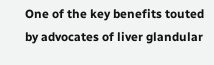One of the key benefits touted by advocates of liver glandular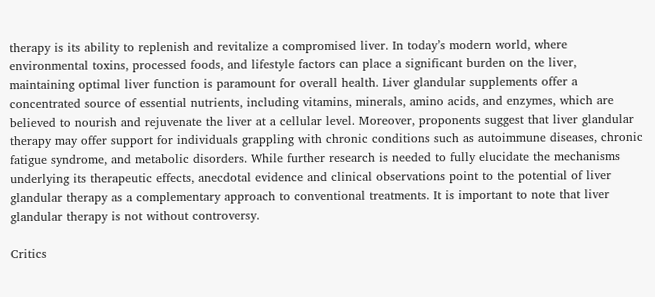therapy is its ability to replenish and revitalize a compromised liver. In today’s modern world, where environmental toxins, processed foods, and lifestyle factors can place a significant burden on the liver, maintaining optimal liver function is paramount for overall health. Liver glandular supplements offer a concentrated source of essential nutrients, including vitamins, minerals, amino acids, and enzymes, which are believed to nourish and rejuvenate the liver at a cellular level. Moreover, proponents suggest that liver glandular therapy may offer support for individuals grappling with chronic conditions such as autoimmune diseases, chronic fatigue syndrome, and metabolic disorders. While further research is needed to fully elucidate the mechanisms underlying its therapeutic effects, anecdotal evidence and clinical observations point to the potential of liver glandular therapy as a complementary approach to conventional treatments. It is important to note that liver glandular therapy is not without controversy.

Critics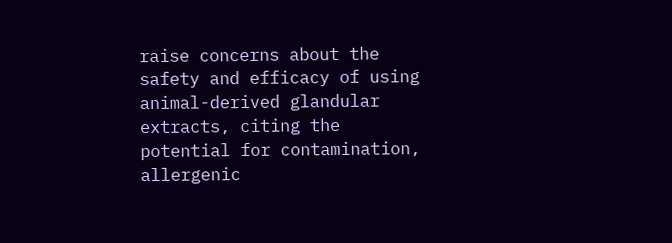raise concerns about the safety and efficacy of using animal-derived glandular extracts, citing the potential for contamination, allergenic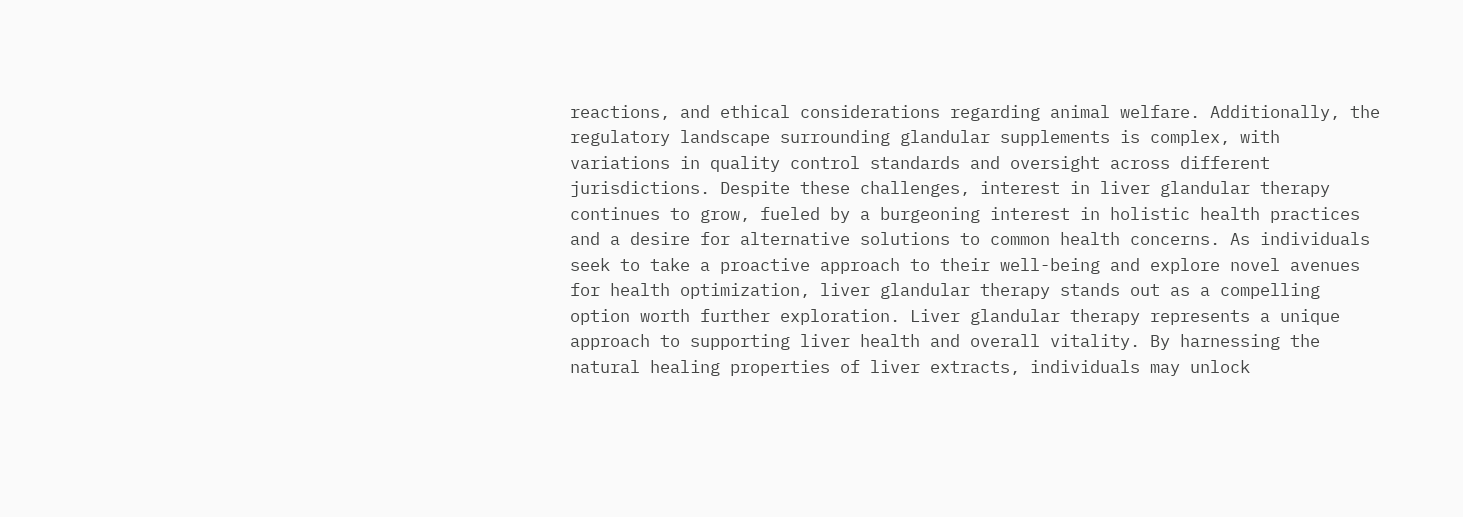reactions, and ethical considerations regarding animal welfare. Additionally, the regulatory landscape surrounding glandular supplements is complex, with variations in quality control standards and oversight across different jurisdictions. Despite these challenges, interest in liver glandular therapy continues to grow, fueled by a burgeoning interest in holistic health practices and a desire for alternative solutions to common health concerns. As individuals seek to take a proactive approach to their well-being and explore novel avenues for health optimization, liver glandular therapy stands out as a compelling option worth further exploration. Liver glandular therapy represents a unique approach to supporting liver health and overall vitality. By harnessing the natural healing properties of liver extracts, individuals may unlock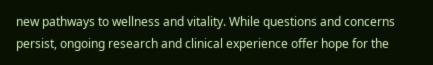new pathways to wellness and vitality. While questions and concerns persist, ongoing research and clinical experience offer hope for the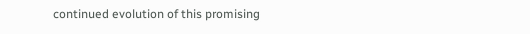continued evolution of this promising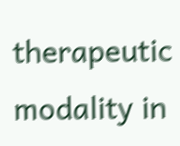therapeutic modality in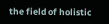the field of holistic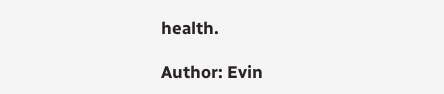health.

Author: Evin